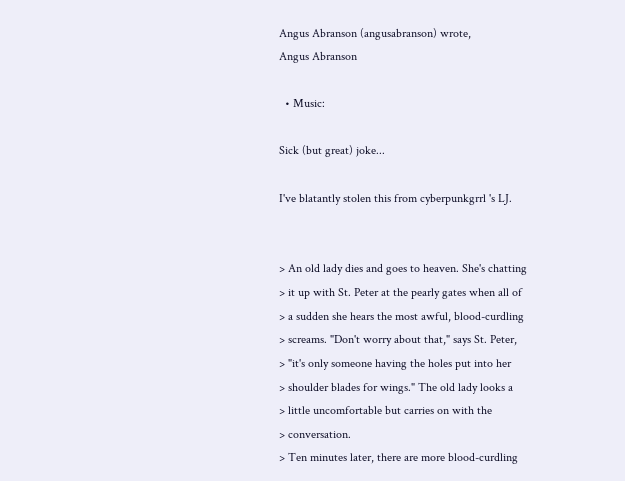Angus Abranson (angusabranson) wrote,
Angus Abranson

  • Music:

Sick (but great) joke...

I've blatantly stolen this from cyberpunkgrrl 's LJ.


> An old lady dies and goes to heaven. She's chatting
> it up with St. Peter at the pearly gates when all of
> a sudden she hears the most awful, blood-curdling
> screams. "Don't worry about that," says St. Peter,
> "it's only someone having the holes put into her
> shoulder blades for wings." The old lady looks a
> little uncomfortable but carries on with the
> conversation.
> Ten minutes later, there are more blood-curdling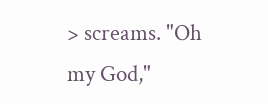> screams. "Oh my God,"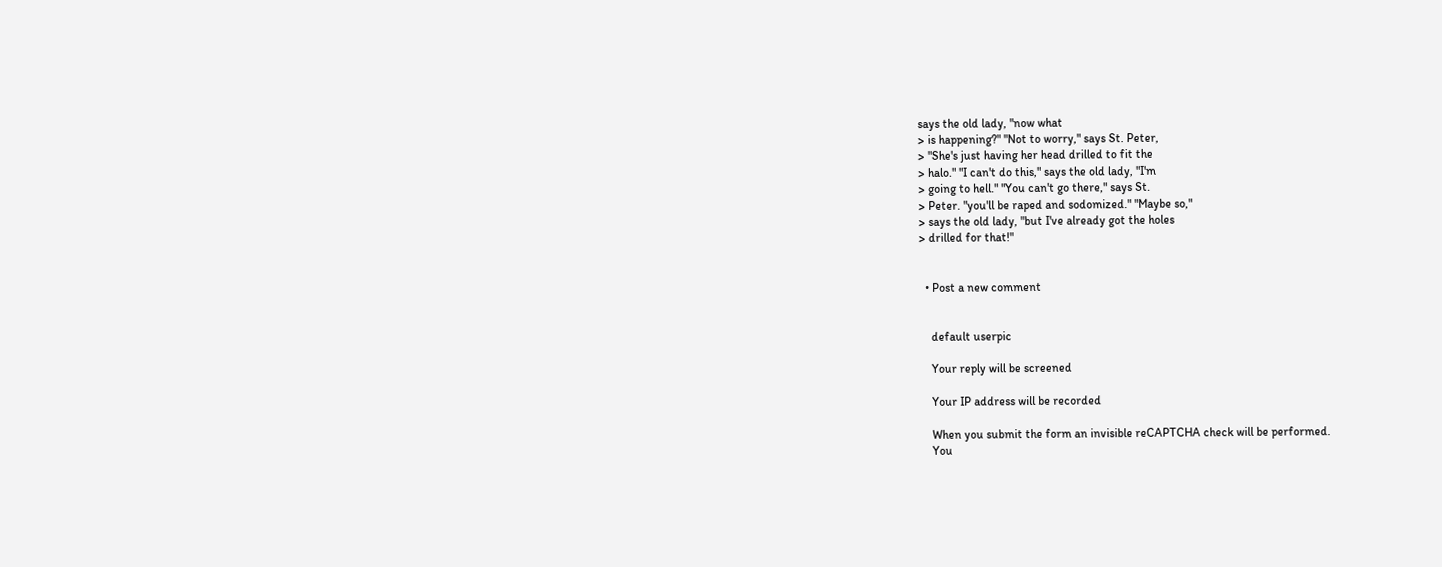says the old lady, "now what
> is happening?" "Not to worry," says St. Peter,
> "She's just having her head drilled to fit the
> halo." "I can't do this," says the old lady, "I'm
> going to hell." "You can't go there," says St.
> Peter. "you'll be raped and sodomized." "Maybe so,"
> says the old lady, "but I've already got the holes
> drilled for that!"


  • Post a new comment


    default userpic

    Your reply will be screened

    Your IP address will be recorded

    When you submit the form an invisible reCAPTCHA check will be performed.
    You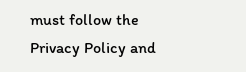must follow the Privacy Policy and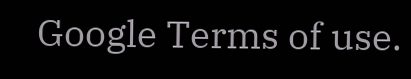Google Terms of use.